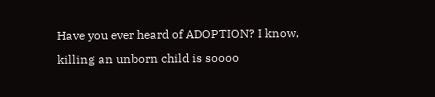Have you ever heard of ADOPTION? I know, killing an unborn child is soooo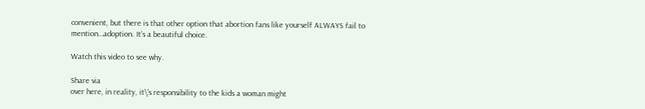convenient, but there is that other option that abortion fans like yourself ALWAYS fail to mention…adoption. It’s a beautiful choice.

Watch this video to see why.

Share via
over here, in reality, it\'s responsibility to the kids a woman might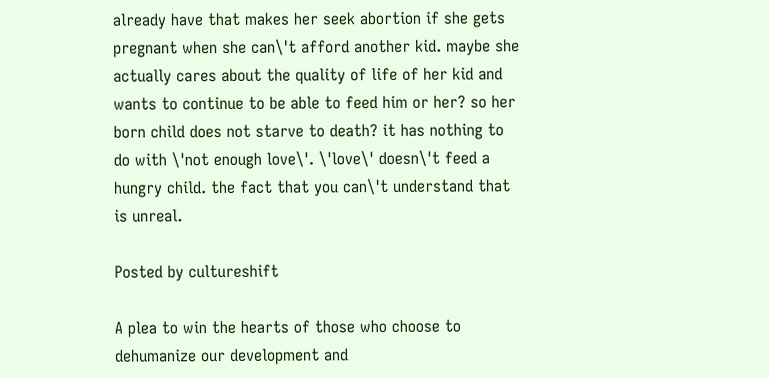already have that makes her seek abortion if she gets pregnant when she can\'t afford another kid. maybe she actually cares about the quality of life of her kid and wants to continue to be able to feed him or her? so her born child does not starve to death? it has nothing to do with \'not enough love\'. \'love\' doesn\'t feed a hungry child. the fact that you can\'t understand that is unreal.

Posted by cultureshift

A plea to win the hearts of those who choose to dehumanize our development and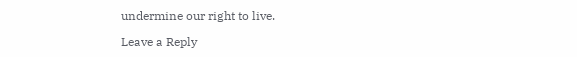undermine our right to live.

Leave a Reply